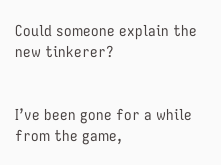Could someone explain the new tinkerer?


I’ve been gone for a while from the game,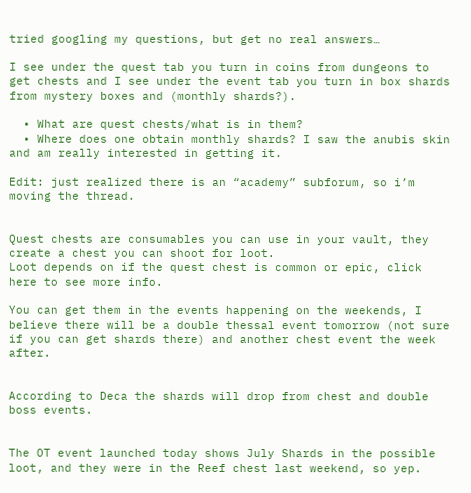tried googling my questions, but get no real answers…

I see under the quest tab you turn in coins from dungeons to get chests and I see under the event tab you turn in box shards from mystery boxes and (monthly shards?).

  • What are quest chests/what is in them?
  • Where does one obtain monthly shards? I saw the anubis skin and am really interested in getting it.

Edit: just realized there is an “academy” subforum, so i’m moving the thread.


Quest chests are consumables you can use in your vault, they create a chest you can shoot for loot.
Loot depends on if the quest chest is common or epic, click here to see more info.

You can get them in the events happening on the weekends, I believe there will be a double thessal event tomorrow (not sure if you can get shards there) and another chest event the week after.


According to Deca the shards will drop from chest and double boss events.


The OT event launched today shows July Shards in the possible loot, and they were in the Reef chest last weekend, so yep.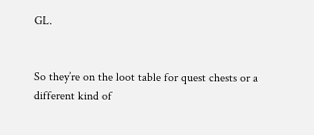GL.


So they’re on the loot table for quest chests or a different kind of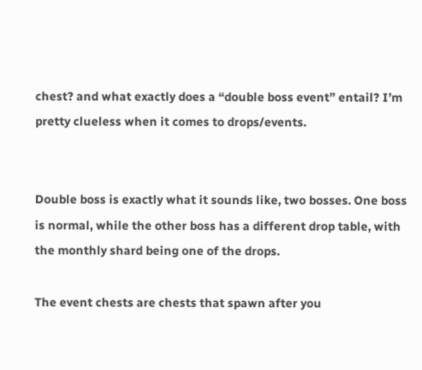chest? and what exactly does a “double boss event” entail? I’m pretty clueless when it comes to drops/events.


Double boss is exactly what it sounds like, two bosses. One boss is normal, while the other boss has a different drop table, with the monthly shard being one of the drops.

The event chests are chests that spawn after you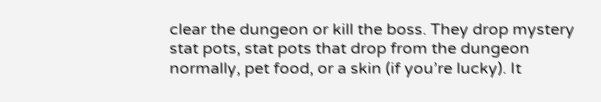clear the dungeon or kill the boss. They drop mystery stat pots, stat pots that drop from the dungeon normally, pet food, or a skin (if you’re lucky). It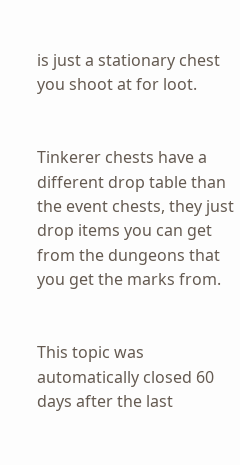is just a stationary chest you shoot at for loot.


Tinkerer chests have a different drop table than the event chests, they just drop items you can get from the dungeons that you get the marks from.


This topic was automatically closed 60 days after the last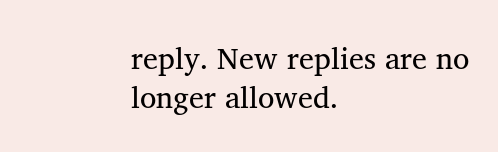reply. New replies are no longer allowed.